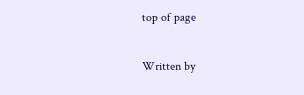top of page

Written by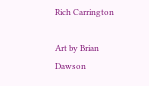Rich Carrington

Art by Brian Dawson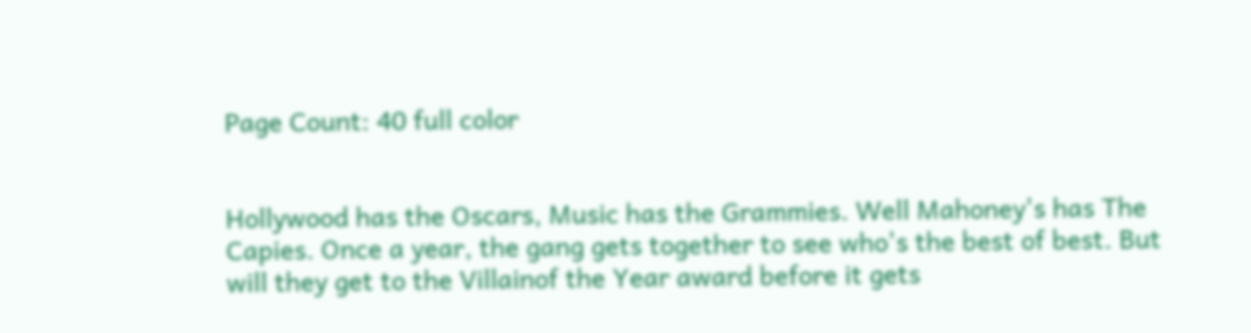Page Count: 40 full color


Hollywood has the Oscars, Music has the Grammies. Well Mahoney's has The Capies. Once a year, the gang gets together to see who's the best of best. But will they get to the Villainof the Year award before it gets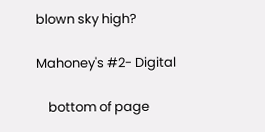blown sky high?

Mahoney's #2- Digital

    bottom of page